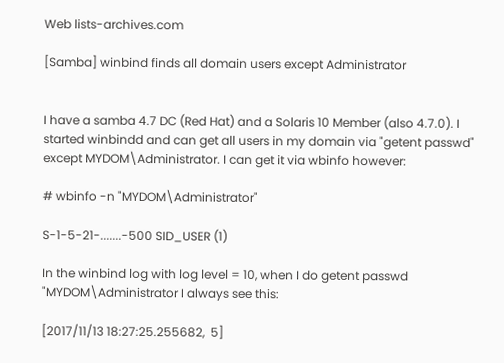Web lists-archives.com

[Samba] winbind finds all domain users except Administrator


I have a samba 4.7 DC (Red Hat) and a Solaris 10 Member (also 4.7.0). I
started winbindd and can get all users in my domain via "getent passwd"
except MYDOM\Administrator. I can get it via wbinfo however:

# wbinfo -n "MYDOM\Administrator"

S-1-5-21-.......-500 SID_USER (1)

In the winbind log with log level = 10, when I do getent passwd
"MYDOM\Administrator I always see this:

[2017/11/13 18:27:25.255682,  5]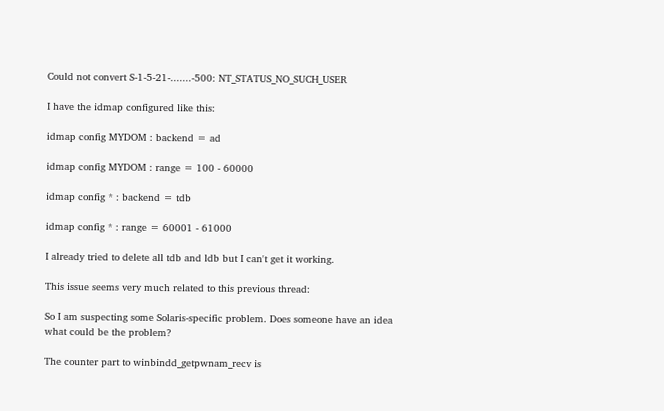Could not convert S-1-5-21-.......-500: NT_STATUS_NO_SUCH_USER

I have the idmap configured like this:

idmap config MYDOM : backend = ad

idmap config MYDOM : range = 100 - 60000

idmap config * : backend = tdb

idmap config * : range = 60001 - 61000

I already tried to delete all tdb and ldb but I can't get it working.

This issue seems very much related to this previous thread:

So I am suspecting some Solaris-specific problem. Does someone have an idea
what could be the problem?

The counter part to winbindd_getpwnam_recv is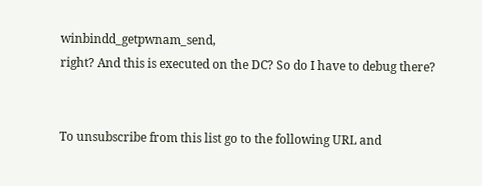winbindd_getpwnam_send,
right? And this is executed on the DC? So do I have to debug there?


To unsubscribe from this list go to the following URL and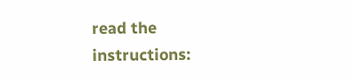read the
instructions: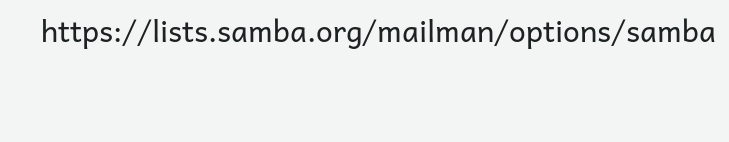https://lists.samba.org/mailman/options/samba